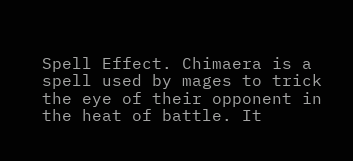Spell Effect. Chimaera is a spell used by mages to trick the eye of their opponent in the heat of battle. It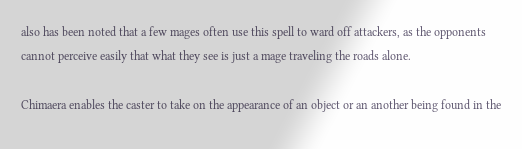also has been noted that a few mages often use this spell to ward off attackers, as the opponents cannot perceive easily that what they see is just a mage traveling the roads alone.

Chimaera enables the caster to take on the appearance of an object or an another being found in the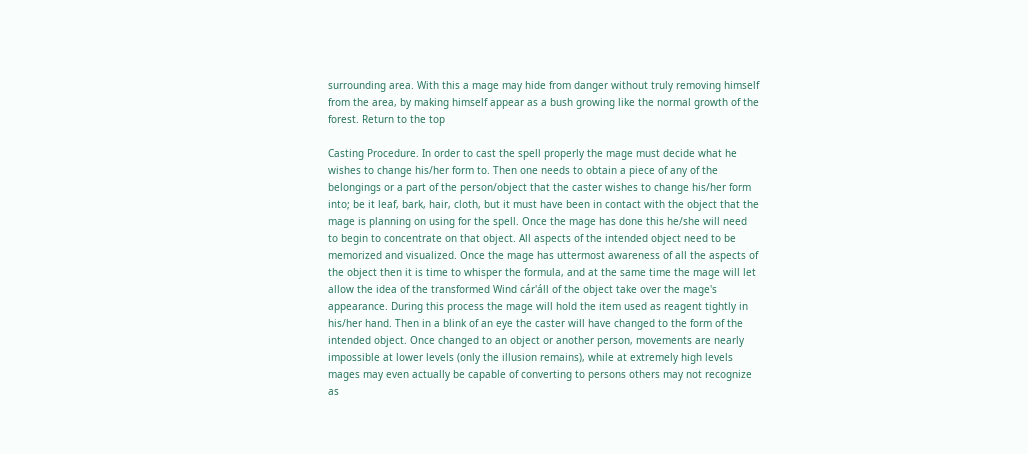surrounding area. With this a mage may hide from danger without truly removing himself from the area, by making himself appear as a bush growing like the normal growth of the forest. Return to the top

Casting Procedure. In order to cast the spell properly the mage must decide what he wishes to change his/her form to. Then one needs to obtain a piece of any of the belongings or a part of the person/object that the caster wishes to change his/her form into; be it leaf, bark, hair, cloth, but it must have been in contact with the object that the mage is planning on using for the spell. Once the mage has done this he/she will need to begin to concentrate on that object. All aspects of the intended object need to be memorized and visualized. Once the mage has uttermost awareness of all the aspects of the object then it is time to whisper the formula, and at the same time the mage will let allow the idea of the transformed Wind cár'áll of the object take over the mage's appearance. During this process the mage will hold the item used as reagent tightly in his/her hand. Then in a blink of an eye the caster will have changed to the form of the intended object. Once changed to an object or another person, movements are nearly impossible at lower levels (only the illusion remains), while at extremely high levels mages may even actually be capable of converting to persons others may not recognize as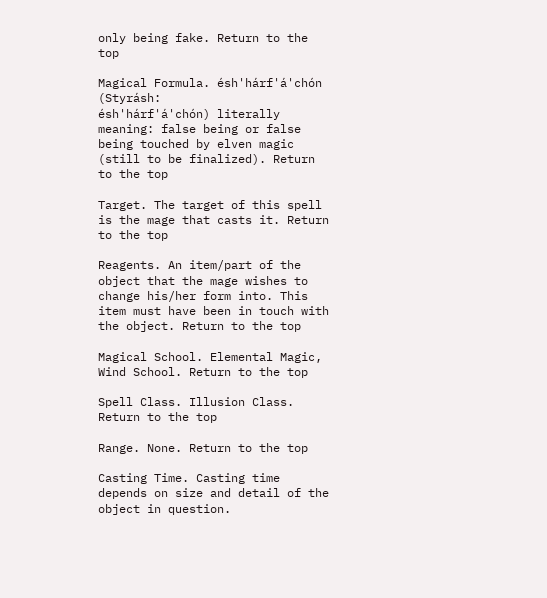only being fake. Return to the top

Magical Formula. ésh'hárf'á'chón (Styrásh:
ésh'hárf'á'chón) literally meaning: false being or false being touched by elven magic (still to be finalized). Return to the top

Target. The target of this spell is the mage that casts it. Return to the top

Reagents. An item/part of the object that the mage wishes to change his/her form into. This item must have been in touch with the object. Return to the top

Magical School. Elemental Magic, Wind School. Return to the top

Spell Class. Illusion Class. Return to the top

Range. None. Return to the top

Casting Time. Casting time depends on size and detail of the object in question.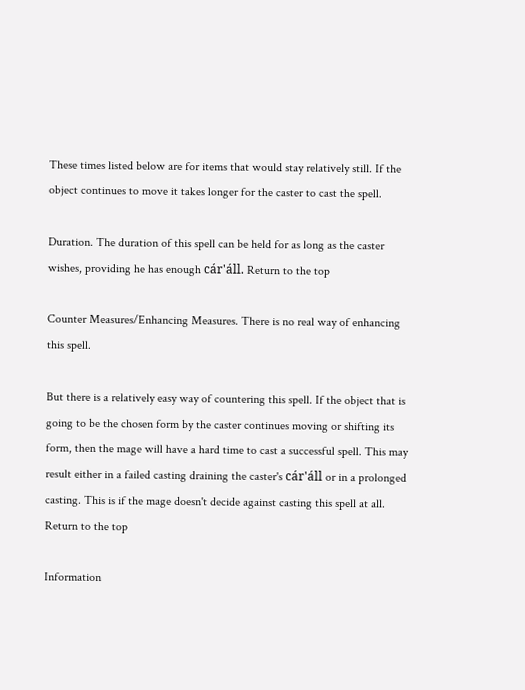These times listed below are for items that would stay relatively still. If the object continues to move it takes longer for the caster to cast the spell.

Duration. The duration of this spell can be held for as long as the caster wishes, providing he has enough cár'áll. Return to the top

Counter Measures/Enhancing Measures. There is no real way of enhancing this spell.

But there is a relatively easy way of countering this spell. If the object that is going to be the chosen form by the caster continues moving or shifting its form, then the mage will have a hard time to cast a successful spell. This may result either in a failed casting draining the caster's cár'áll or in a prolonged casting. This is if the mage doesn't decide against casting this spell at all. Return to the top

Information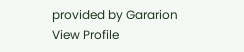provided by Gararion View Profile